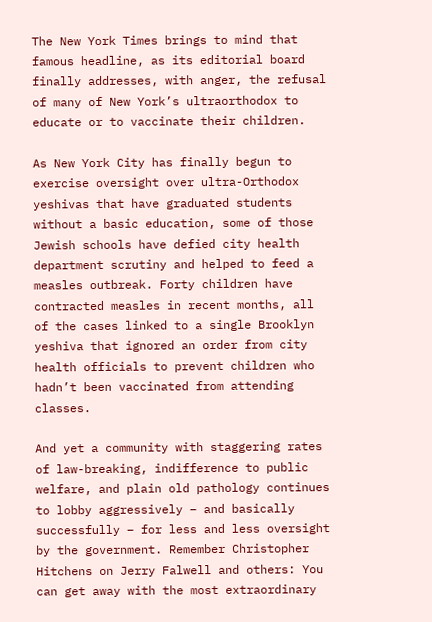The New York Times brings to mind that famous headline, as its editorial board finally addresses, with anger, the refusal of many of New York’s ultraorthodox to educate or to vaccinate their children.

As New York City has finally begun to exercise oversight over ultra-Orthodox yeshivas that have graduated students without a basic education, some of those Jewish schools have defied city health department scrutiny and helped to feed a measles outbreak. Forty children have contracted measles in recent months, all of the cases linked to a single Brooklyn yeshiva that ignored an order from city health officials to prevent children who hadn’t been vaccinated from attending classes.

And yet a community with staggering rates of law-breaking, indifference to public welfare, and plain old pathology continues to lobby aggressively – and basically successfully – for less and less oversight by the government. Remember Christopher Hitchens on Jerry Falwell and others: You can get away with the most extraordinary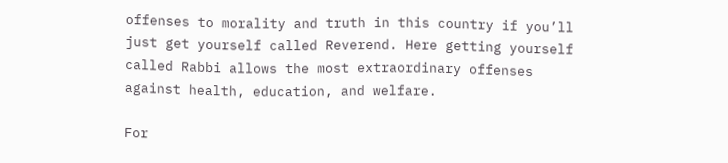offenses to morality and truth in this country if you’ll just get yourself called Reverend. Here getting yourself called Rabbi allows the most extraordinary offenses against health, education, and welfare.

For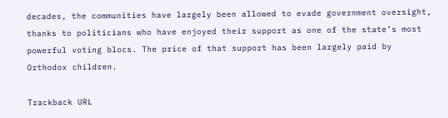decades, the communities have largely been allowed to evade government oversight, thanks to politicians who have enjoyed their support as one of the state’s most powerful voting blocs. The price of that support has been largely paid by Orthodox children.

Trackback URL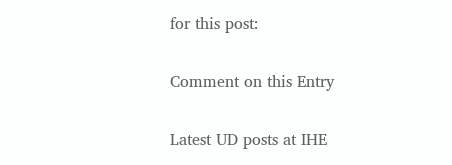for this post:

Comment on this Entry

Latest UD posts at IHE